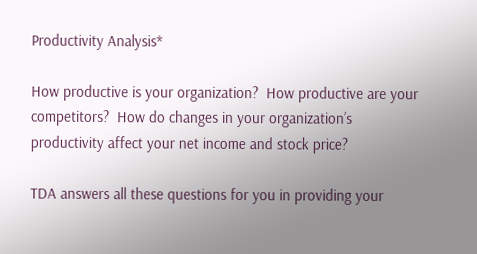Productivity Analysis*

How productive is your organization?  How productive are your competitors?  How do changes in your organization’s productivity affect your net income and stock price?

TDA answers all these questions for you in providing your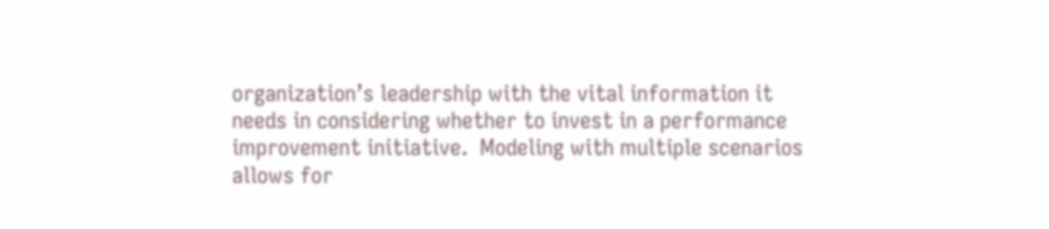organization’s leadership with the vital information it needs in considering whether to invest in a performance improvement initiative.  Modeling with multiple scenarios allows for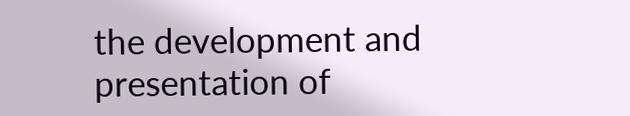the development and presentation of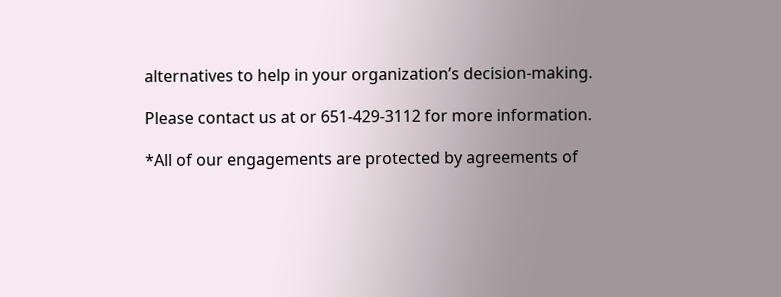alternatives to help in your organization’s decision-making.

Please contact us at or 651-429-3112 for more information.

*All of our engagements are protected by agreements of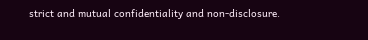strict and mutual confidentiality and non-disclosure.